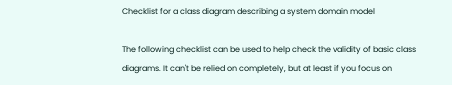Checklist for a class diagram describing a system domain model

The following checklist can be used to help check the validity of basic class diagrams. It can't be relied on completely, but at least if you focus on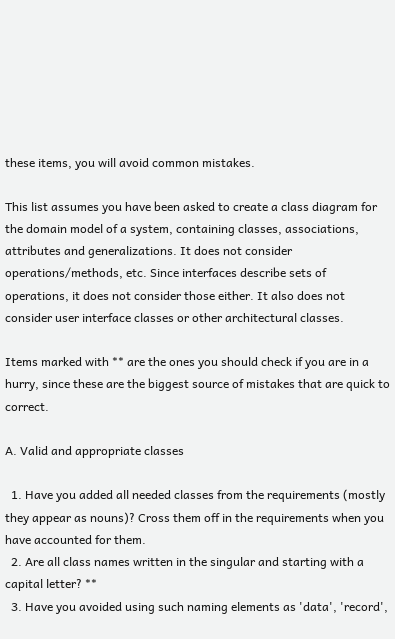these items, you will avoid common mistakes.

This list assumes you have been asked to create a class diagram for the domain model of a system, containing classes, associations, attributes and generalizations. It does not consider operations/methods, etc. Since interfaces describe sets of operations, it does not consider those either. It also does not consider user interface classes or other architectural classes.

Items marked with ** are the ones you should check if you are in a hurry, since these are the biggest source of mistakes that are quick to correct.

A. Valid and appropriate classes

  1. Have you added all needed classes from the requirements (mostly they appear as nouns)? Cross them off in the requirements when you have accounted for them.
  2. Are all class names written in the singular and starting with a capital letter? **
  3. Have you avoided using such naming elements as 'data', 'record',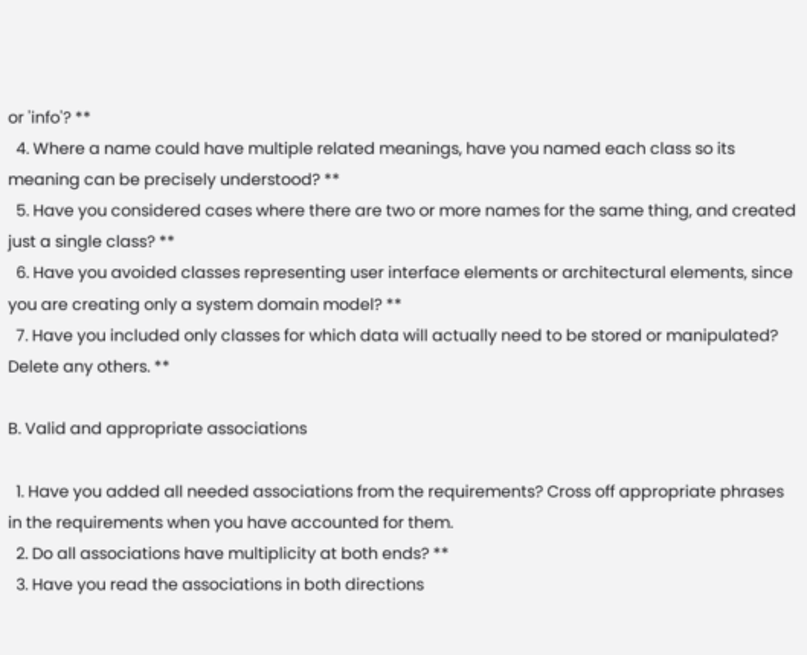or 'info'? **
  4. Where a name could have multiple related meanings, have you named each class so its meaning can be precisely understood? **
  5. Have you considered cases where there are two or more names for the same thing, and created just a single class? **
  6. Have you avoided classes representing user interface elements or architectural elements, since you are creating only a system domain model? **
  7. Have you included only classes for which data will actually need to be stored or manipulated? Delete any others. **

B. Valid and appropriate associations

  1. Have you added all needed associations from the requirements? Cross off appropriate phrases in the requirements when you have accounted for them.
  2. Do all associations have multiplicity at both ends? **
  3. Have you read the associations in both directions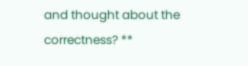and thought about the correctness? **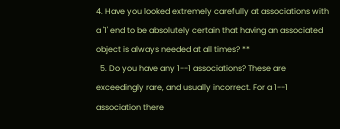4. Have you looked extremely carefully at associations with a '1' end to be absolutely certain that having an associated object is always needed at all times? **
  5. Do you have any 1--1 associations? These are exceedingly rare, and usually incorrect. For a 1--1 association there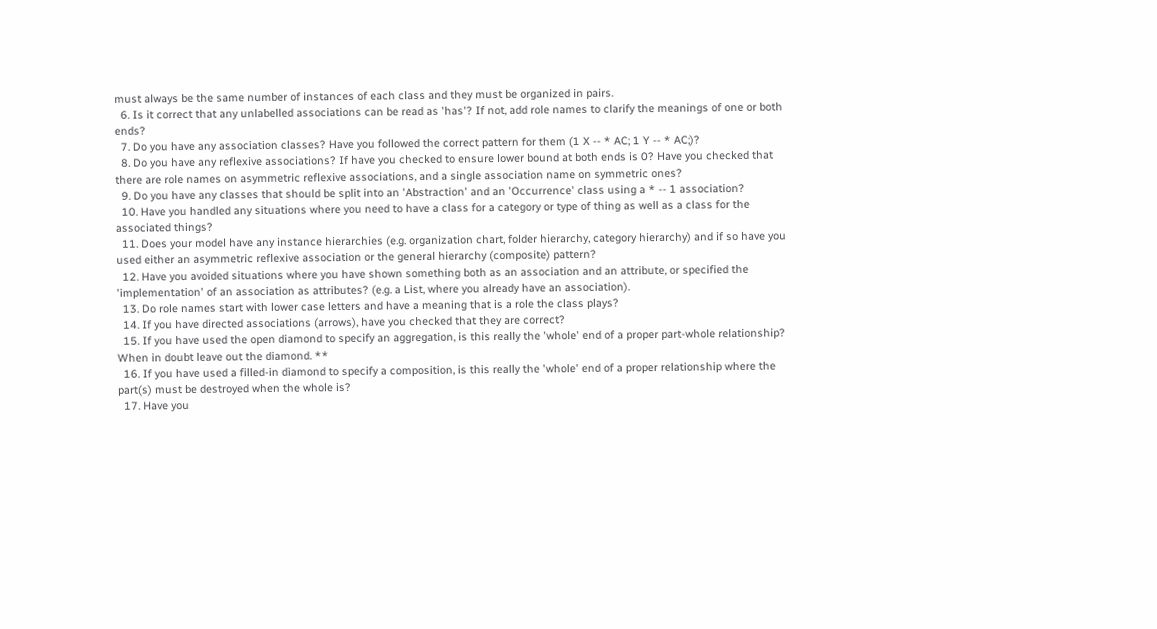must always be the same number of instances of each class and they must be organized in pairs.
  6. Is it correct that any unlabelled associations can be read as 'has'? If not, add role names to clarify the meanings of one or both ends?
  7. Do you have any association classes? Have you followed the correct pattern for them (1 X -- * AC; 1 Y -- * AC;)?
  8. Do you have any reflexive associations? If have you checked to ensure lower bound at both ends is 0? Have you checked that there are role names on asymmetric reflexive associations, and a single association name on symmetric ones?
  9. Do you have any classes that should be split into an 'Abstraction' and an 'Occurrence' class using a * -- 1 association?
  10. Have you handled any situations where you need to have a class for a category or type of thing as well as a class for the associated things?
  11. Does your model have any instance hierarchies (e.g. organization chart, folder hierarchy, category hierarchy) and if so have you used either an asymmetric reflexive association or the general hierarchy (composite) pattern?
  12. Have you avoided situations where you have shown something both as an association and an attribute, or specified the 'implementation' of an association as attributes? (e.g. a List, where you already have an association).
  13. Do role names start with lower case letters and have a meaning that is a role the class plays?
  14. If you have directed associations (arrows), have you checked that they are correct?
  15. If you have used the open diamond to specify an aggregation, is this really the 'whole' end of a proper part-whole relationship? When in doubt leave out the diamond. **
  16. If you have used a filled-in diamond to specify a composition, is this really the 'whole' end of a proper relationship where the part(s) must be destroyed when the whole is?
  17. Have you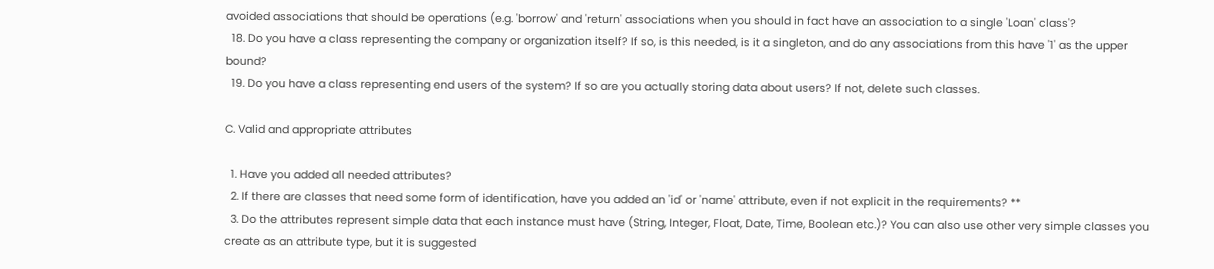avoided associations that should be operations (e.g. 'borrow' and 'return' associations when you should in fact have an association to a single 'Loan' class'?
  18. Do you have a class representing the company or organization itself? If so, is this needed, is it a singleton, and do any associations from this have '1' as the upper bound?
  19. Do you have a class representing end users of the system? If so are you actually storing data about users? If not, delete such classes.

C. Valid and appropriate attributes

  1. Have you added all needed attributes?
  2. If there are classes that need some form of identification, have you added an 'id' or 'name' attribute, even if not explicit in the requirements? **
  3. Do the attributes represent simple data that each instance must have (String, Integer, Float, Date, Time, Boolean etc.)? You can also use other very simple classes you create as an attribute type, but it is suggested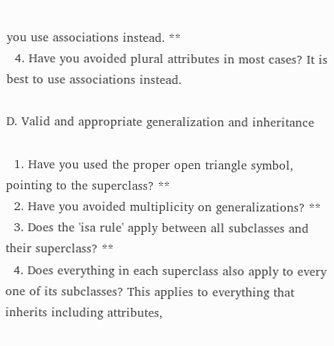you use associations instead. **
  4. Have you avoided plural attributes in most cases? It is best to use associations instead.

D. Valid and appropriate generalization and inheritance

  1. Have you used the proper open triangle symbol, pointing to the superclass? **
  2. Have you avoided multiplicity on generalizations? **
  3. Does the 'isa rule' apply between all subclasses and their superclass? **
  4. Does everything in each superclass also apply to every one of its subclasses? This applies to everything that inherits including attributes,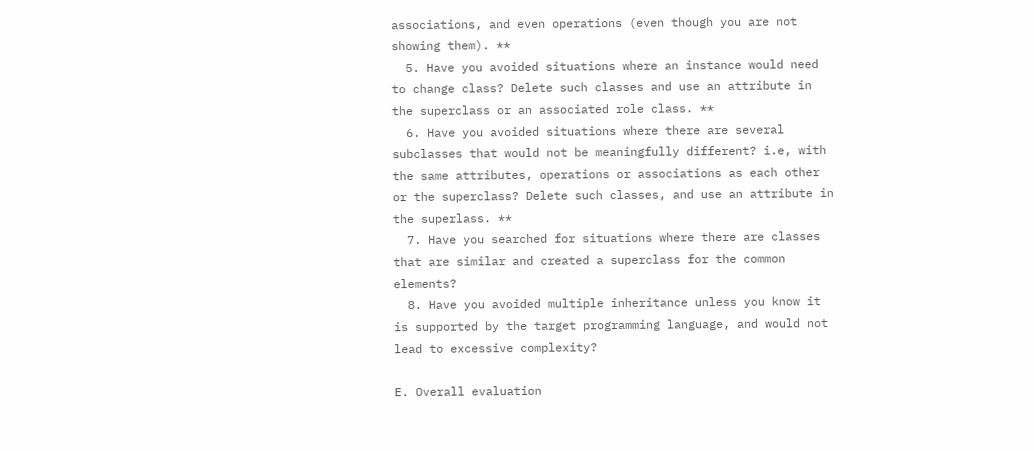associations, and even operations (even though you are not showing them). **
  5. Have you avoided situations where an instance would need to change class? Delete such classes and use an attribute in the superclass or an associated role class. **
  6. Have you avoided situations where there are several subclasses that would not be meaningfully different? i.e, with the same attributes, operations or associations as each other or the superclass? Delete such classes, and use an attribute in the superlass. **
  7. Have you searched for situations where there are classes that are similar and created a superclass for the common elements?
  8. Have you avoided multiple inheritance unless you know it is supported by the target programming language, and would not lead to excessive complexity?

E. Overall evaluation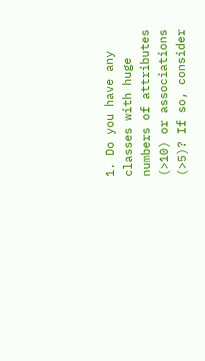1. Do you have any classes with huge numbers of attributes (>10) or associations (>5)? If so, consider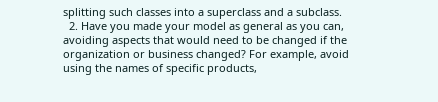splitting such classes into a superclass and a subclass.
  2. Have you made your model as general as you can, avoiding aspects that would need to be changed if the organization or business changed? For example, avoid using the names of specific products,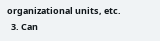organizational units, etc.
  3. Can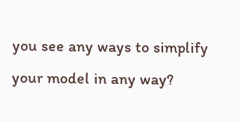you see any ways to simplify your model in any way?